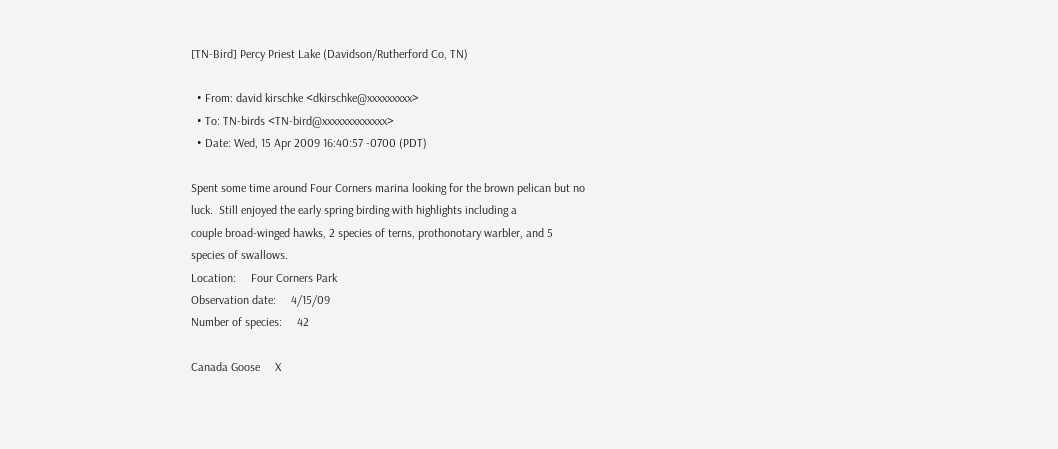[TN-Bird] Percy Priest Lake (Davidson/Rutherford Co, TN)

  • From: david kirschke <dkirschke@xxxxxxxxx>
  • To: TN-birds <TN-bird@xxxxxxxxxxxxx>
  • Date: Wed, 15 Apr 2009 16:40:57 -0700 (PDT)

Spent some time around Four Corners marina looking for the brown pelican but no
luck.  Still enjoyed the early spring birding with highlights including a
couple broad-winged hawks, 2 species of terns, prothonotary warbler, and 5
species of swallows.
Location:     Four Corners Park
Observation date:     4/15/09
Number of species:     42

Canada Goose     X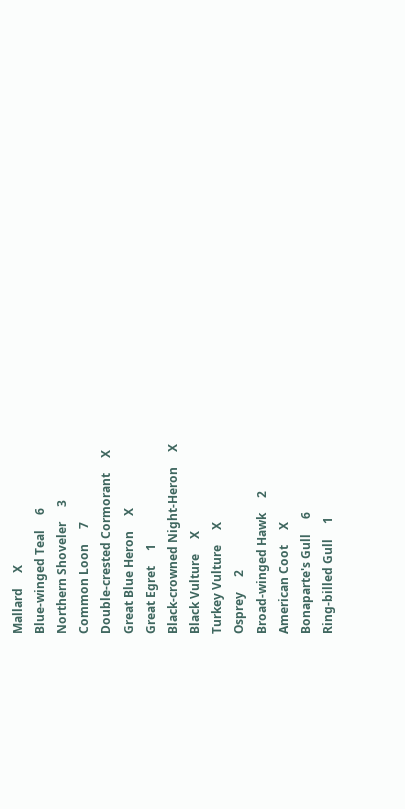Mallard     X
Blue-winged Teal     6
Northern Shoveler     3
Common Loon     7
Double-crested Cormorant     X
Great Blue Heron     X
Great Egret     1
Black-crowned Night-Heron     X
Black Vulture     X
Turkey Vulture     X
Osprey     2
Broad-winged Hawk     2
American Coot     X
Bonaparte's Gull     6
Ring-billed Gull     1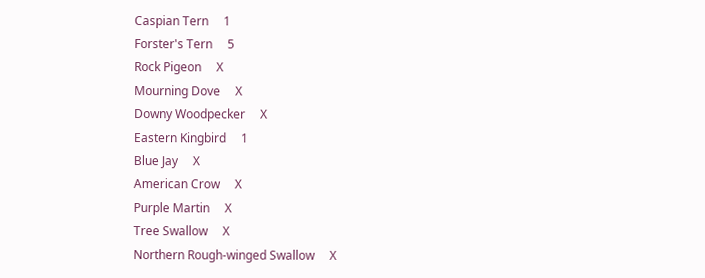Caspian Tern     1
Forster's Tern     5
Rock Pigeon     X
Mourning Dove     X
Downy Woodpecker     X
Eastern Kingbird     1
Blue Jay     X
American Crow     X
Purple Martin     X
Tree Swallow     X
Northern Rough-winged Swallow     X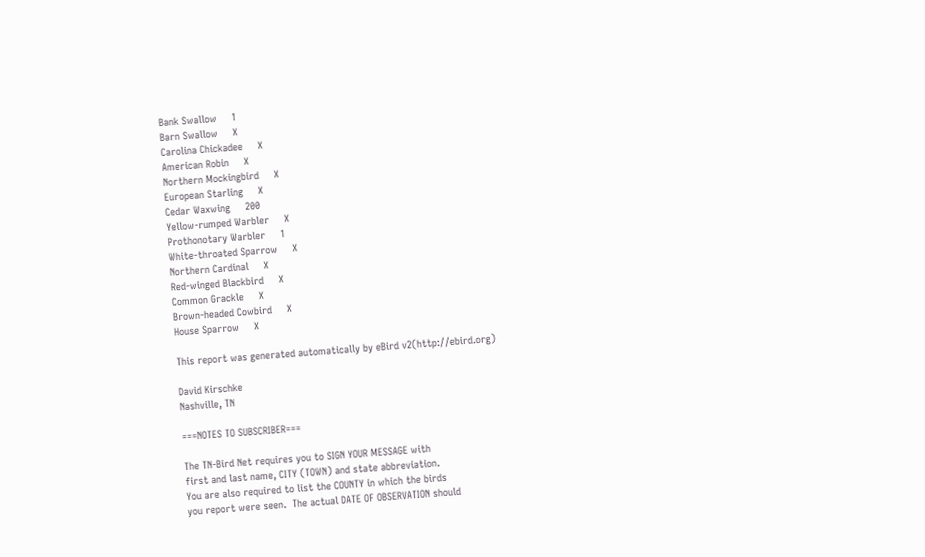Bank Swallow     1
Barn Swallow     X
Carolina Chickadee     X
American Robin     X
Northern Mockingbird     X
European Starling     X
Cedar Waxwing     200
Yellow-rumped Warbler     X
Prothonotary Warbler     1
White-throated Sparrow     X
Northern Cardinal     X
Red-winged Blackbird     X
Common Grackle     X
Brown-headed Cowbird     X
House Sparrow     X

This report was generated automatically by eBird v2(http://ebird.org)

David Kirschke
Nashville, TN

===NOTES TO SUBSCRIBER===

The TN-Bird Net requires you to SIGN YOUR MESSAGE with
first and last name, CITY (TOWN) and state abbreviation.
You are also required to list the COUNTY in which the birds
you report were seen.  The actual DATE OF OBSERVATION should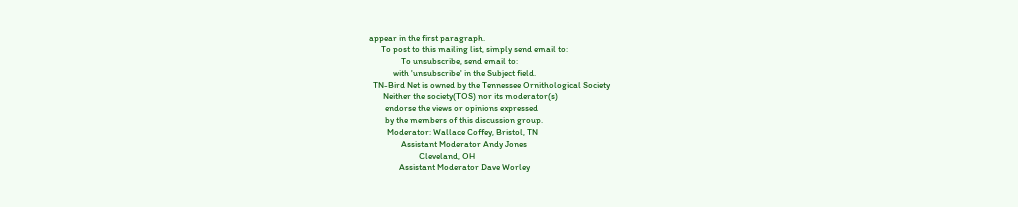appear in the first paragraph.
      To post to this mailing list, simply send email to:
                To unsubscribe, send email to:
            with 'unsubscribe' in the Subject field.
  TN-Bird Net is owned by the Tennessee Ornithological Society
       Neither the society(TOS) nor its moderator(s)
        endorse the views or opinions expressed
        by the members of this discussion group.
         Moderator: Wallace Coffey, Bristol, TN
                Assistant Moderator Andy Jones
                         Cleveland, OH
               Assistant Moderator Dave Worley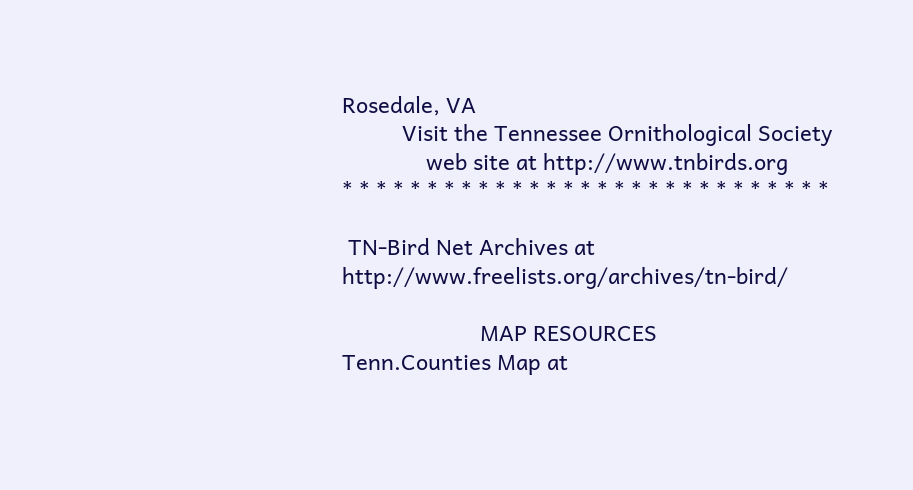Rosedale, VA
          Visit the Tennessee Ornithological Society
              web site at http://www.tnbirds.org
* * * * * * * * * * * * * * * * * * * * * * * * * * * * *

 TN-Bird Net Archives at http://www.freelists.org/archives/tn-bird/

                       MAP RESOURCES
Tenn.Counties Map at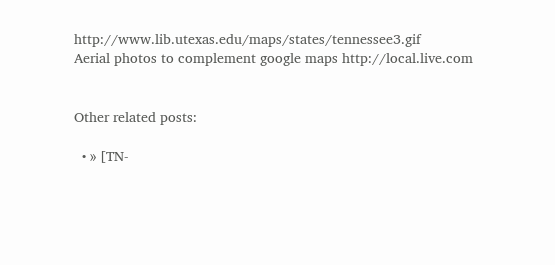http://www.lib.utexas.edu/maps/states/tennessee3.gif
Aerial photos to complement google maps http://local.live.com


Other related posts:

  • » [TN-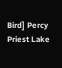Bird] Percy Priest Lake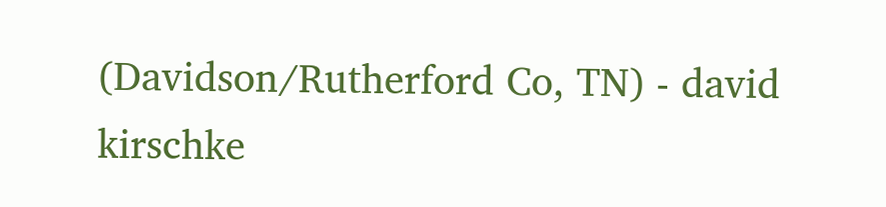(Davidson/Rutherford Co, TN) - david kirschke